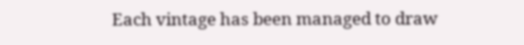Each vintage has been managed to draw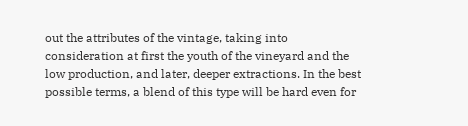out the attributes of the vintage, taking into consideration at first the youth of the vineyard and the low production, and later, deeper extractions. In the best possible terms, a blend of this type will be hard even for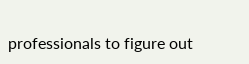professionals to figure out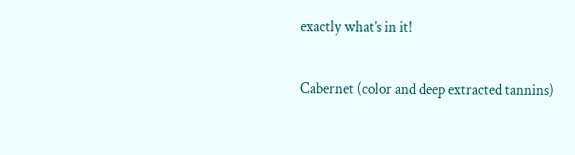exactly what’s in it!

Cabernet (color and deep extracted tannins)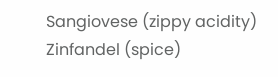Sangiovese (zippy acidity)
Zinfandel (spice)